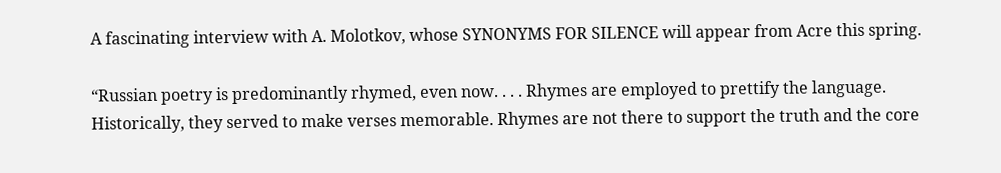A fascinating interview with A. Molotkov, whose SYNONYMS FOR SILENCE will appear from Acre this spring.

“Russian poetry is predominantly rhymed, even now. . . . Rhymes are employed to prettify the language. Historically, they served to make verses memorable. Rhymes are not there to support the truth and the core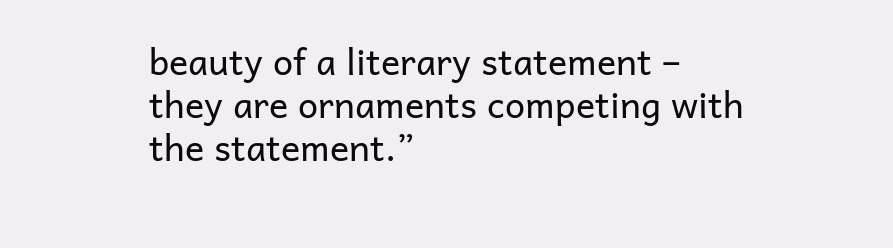beauty of a literary statement – they are ornaments competing with the statement.”